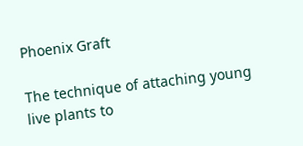Phoenix Graft

The technique of attaching young live plants to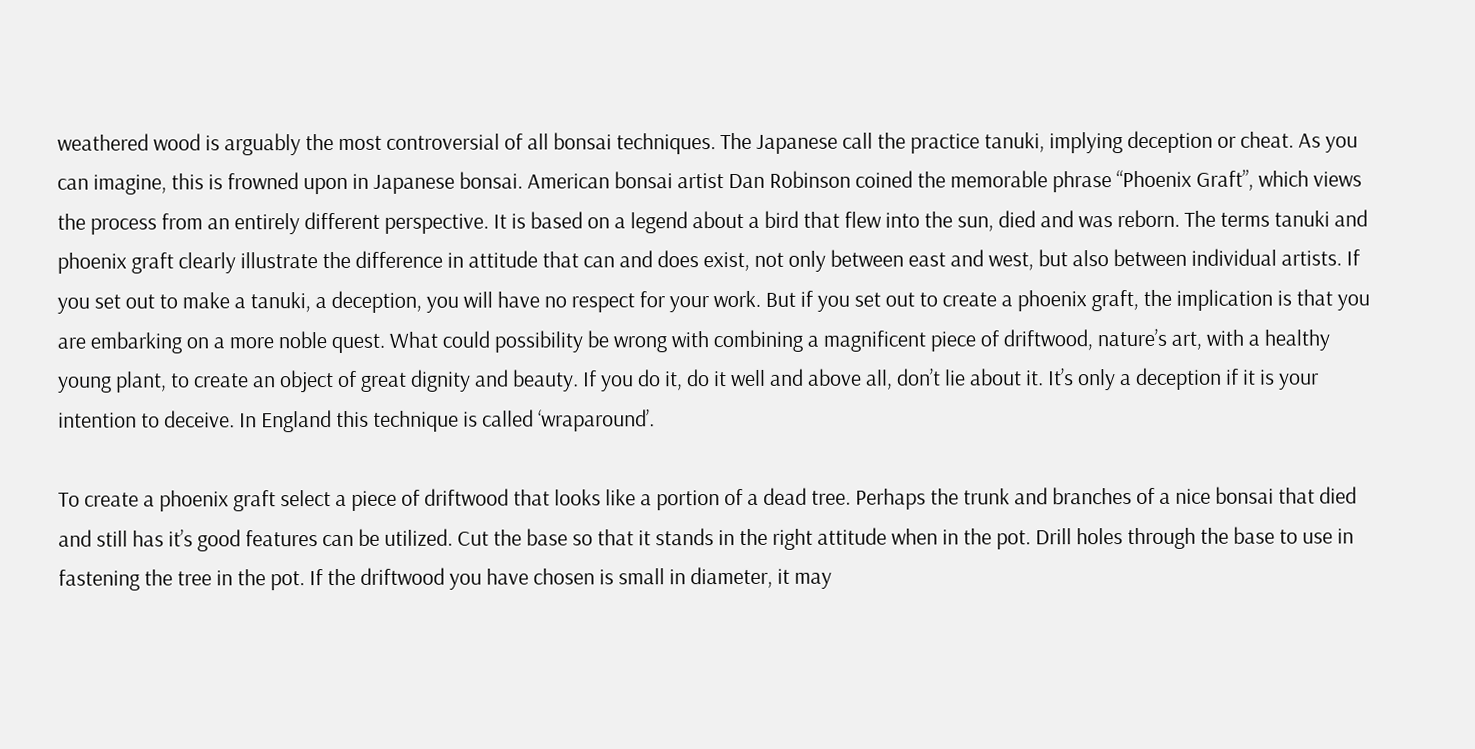weathered wood is arguably the most controversial of all bonsai techniques. The Japanese call the practice tanuki, implying deception or cheat. As you can imagine, this is frowned upon in Japanese bonsai. American bonsai artist Dan Robinson coined the memorable phrase “Phoenix Graft”, which views the process from an entirely different perspective. It is based on a legend about a bird that flew into the sun, died and was reborn. The terms tanuki and phoenix graft clearly illustrate the difference in attitude that can and does exist, not only between east and west, but also between individual artists. If you set out to make a tanuki, a deception, you will have no respect for your work. But if you set out to create a phoenix graft, the implication is that you are embarking on a more noble quest. What could possibility be wrong with combining a magnificent piece of driftwood, nature’s art, with a healthy young plant, to create an object of great dignity and beauty. If you do it, do it well and above all, don’t lie about it. It’s only a deception if it is your intention to deceive. In England this technique is called ‘wraparound’.

To create a phoenix graft select a piece of driftwood that looks like a portion of a dead tree. Perhaps the trunk and branches of a nice bonsai that died and still has it’s good features can be utilized. Cut the base so that it stands in the right attitude when in the pot. Drill holes through the base to use in fastening the tree in the pot. If the driftwood you have chosen is small in diameter, it may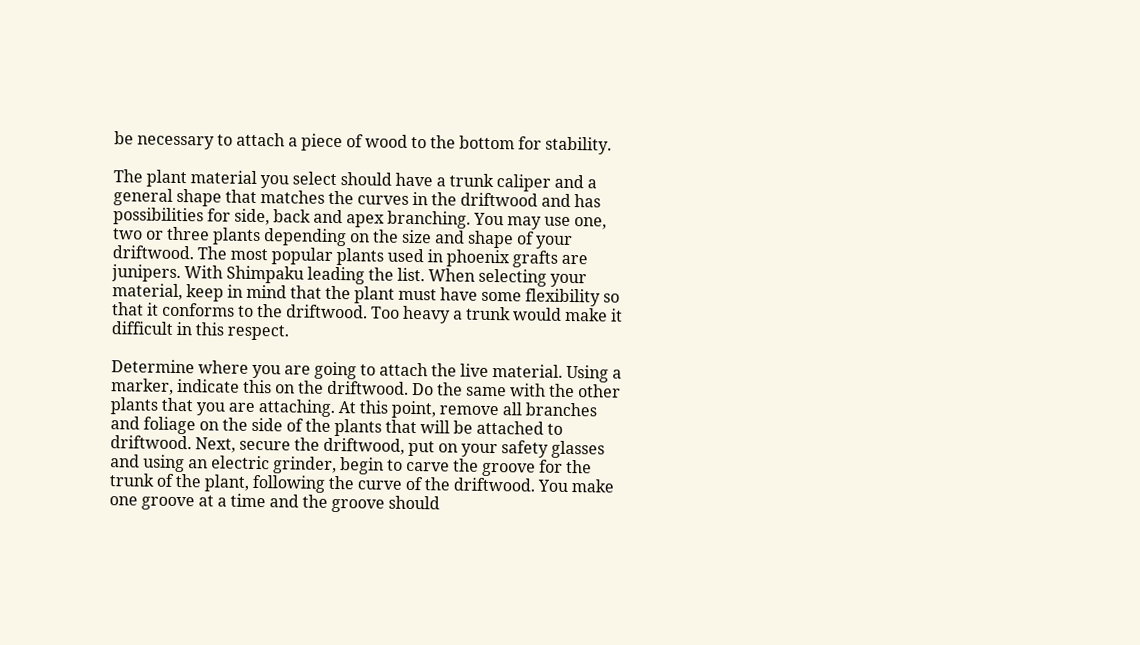be necessary to attach a piece of wood to the bottom for stability.

The plant material you select should have a trunk caliper and a general shape that matches the curves in the driftwood and has possibilities for side, back and apex branching. You may use one, two or three plants depending on the size and shape of your driftwood. The most popular plants used in phoenix grafts are junipers. With Shimpaku leading the list. When selecting your material, keep in mind that the plant must have some flexibility so that it conforms to the driftwood. Too heavy a trunk would make it difficult in this respect.

Determine where you are going to attach the live material. Using a marker, indicate this on the driftwood. Do the same with the other plants that you are attaching. At this point, remove all branches and foliage on the side of the plants that will be attached to driftwood. Next, secure the driftwood, put on your safety glasses and using an electric grinder, begin to carve the groove for the trunk of the plant, following the curve of the driftwood. You make one groove at a time and the groove should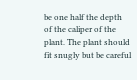be one half the depth of the caliper of the plant. The plant should fit snugly but be careful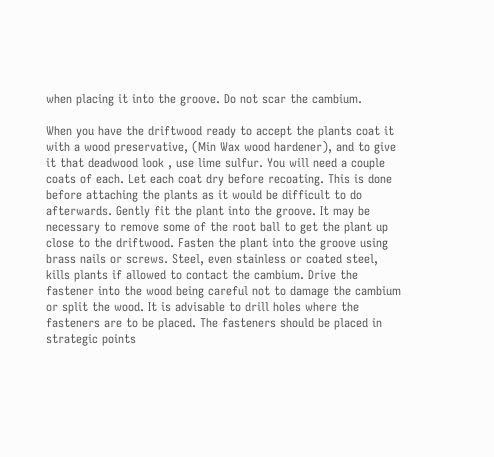when placing it into the groove. Do not scar the cambium.

When you have the driftwood ready to accept the plants coat it with a wood preservative, (Min Wax wood hardener), and to give it that deadwood look , use lime sulfur. You will need a couple coats of each. Let each coat dry before recoating. This is done before attaching the plants as it would be difficult to do afterwards. Gently fit the plant into the groove. It may be necessary to remove some of the root ball to get the plant up close to the driftwood. Fasten the plant into the groove using brass nails or screws. Steel, even stainless or coated steel, kills plants if allowed to contact the cambium. Drive the fastener into the wood being careful not to damage the cambium or split the wood. It is advisable to drill holes where the fasteners are to be placed. The fasteners should be placed in strategic points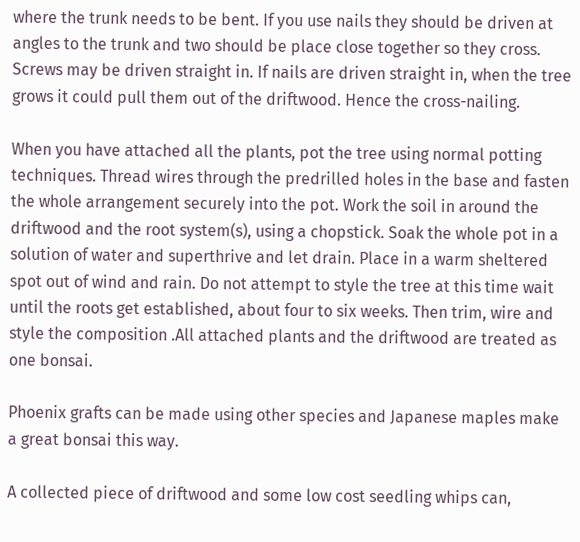where the trunk needs to be bent. If you use nails they should be driven at angles to the trunk and two should be place close together so they cross. Screws may be driven straight in. If nails are driven straight in, when the tree grows it could pull them out of the driftwood. Hence the cross-nailing.

When you have attached all the plants, pot the tree using normal potting techniques. Thread wires through the predrilled holes in the base and fasten the whole arrangement securely into the pot. Work the soil in around the driftwood and the root system(s), using a chopstick. Soak the whole pot in a solution of water and superthrive and let drain. Place in a warm sheltered spot out of wind and rain. Do not attempt to style the tree at this time wait until the roots get established, about four to six weeks. Then trim, wire and style the composition .All attached plants and the driftwood are treated as one bonsai.

Phoenix grafts can be made using other species and Japanese maples make a great bonsai this way.

A collected piece of driftwood and some low cost seedling whips can,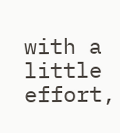with a little effort,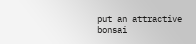put an attractive bonsai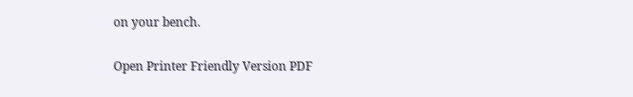on your bench.

Open Printer Friendly Version PDF